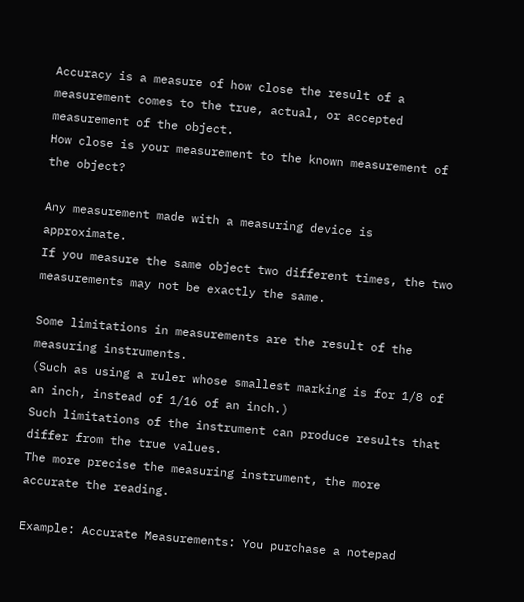Accuracy is a measure of how close the result of a measurement comes to the true, actual, or accepted measurement of the object.
How close is your measurement to the known measurement of the object?

Any measurement made with a measuring device is approximate.
If you measure the same object two different times, the two measurements may not be exactly the same.

Some limitations in measurements are the result of the measuring instruments.
(Such as using a ruler whose smallest marking is for 1/8 of an inch, instead of 1/16 of an inch.)
Such limitations of the instrument can produce results that differ from the true values.
The more precise the measuring instrument, the more accurate the reading.

Example: Accurate Measurements: You purchase a notepad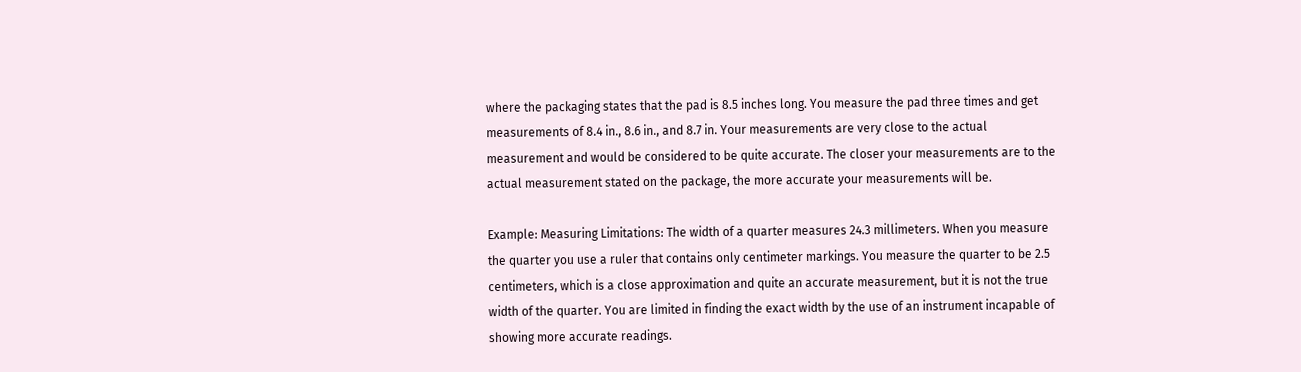where the packaging states that the pad is 8.5 inches long. You measure the pad three times and get measurements of 8.4 in., 8.6 in., and 8.7 in. Your measurements are very close to the actual measurement and would be considered to be quite accurate. The closer your measurements are to the actual measurement stated on the package, the more accurate your measurements will be.

Example: Measuring Limitations: The width of a quarter measures 24.3 millimeters. When you measure the quarter you use a ruler that contains only centimeter markings. You measure the quarter to be 2.5 centimeters, which is a close approximation and quite an accurate measurement, but it is not the true width of the quarter. You are limited in finding the exact width by the use of an instrument incapable of showing more accurate readings.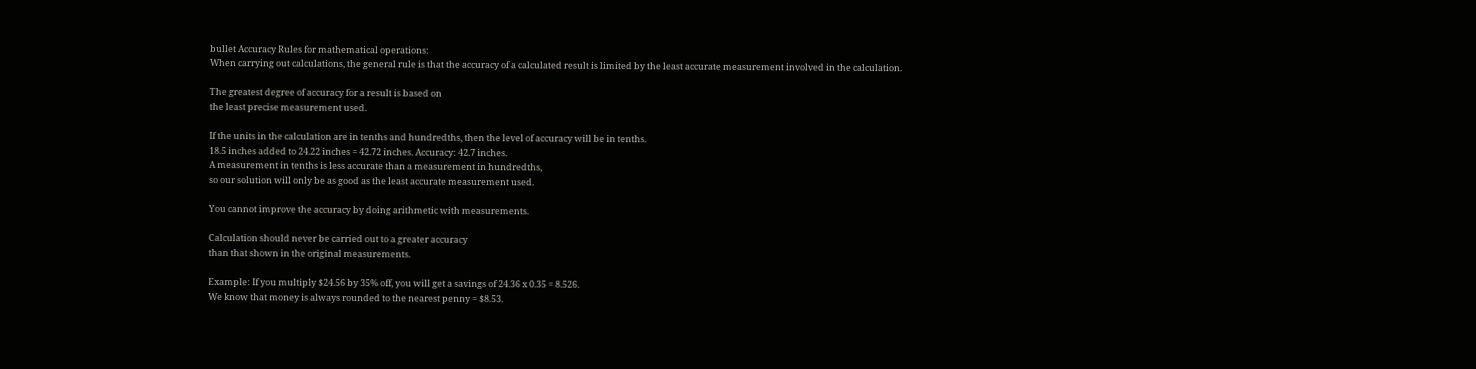bullet Accuracy Rules for mathematical operations:
When carrying out calculations, the general rule is that the accuracy of a calculated result is limited by the least accurate measurement involved in the calculation.

The greatest degree of accuracy for a result is based on
the least precise measurement used.

If the units in the calculation are in tenths and hundredths, then the level of accuracy will be in tenths.
18.5 inches added to 24.22 inches = 42.72 inches. Accuracy: 42.7 inches.
A measurement in tenths is less accurate than a measurement in hundredths,
so our solution will only be as good as the least accurate measurement used.

You cannot improve the accuracy by doing arithmetic with measurements.

Calculation should never be carried out to a greater accuracy
than that shown in the original measurements.

Example: If you multiply $24.56 by 35% off, you will get a savings of 24.36 x 0.35 = 8.526.
We know that money is always rounded to the nearest penny = $8.53.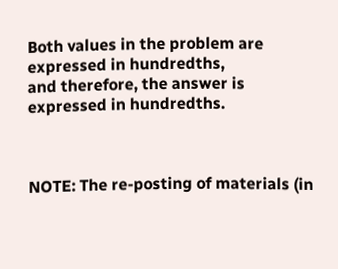Both values in the problem are expressed in hundredths,
and therefore, the answer is expressed in hundredths.



NOTE: The re-posting of materials (in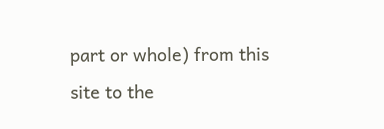part or whole) from this site to the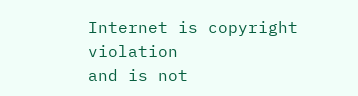Internet is copyright violation
and is not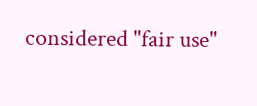considered "fair use"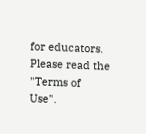for educators. Please read the "Terms of Use".